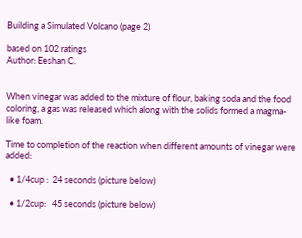Building a Simulated Volcano (page 2)

based on 102 ratings
Author: Eeshan C.


When vinegar was added to the mixture of flour, baking soda and the food coloring, a gas was released which along with the solids formed a magma-like foam.

Time to completion of the reaction when different amounts of vinegar were added:

  • 1/4cup :  24 seconds (picture below)

  • 1/2cup:   45 seconds (picture below)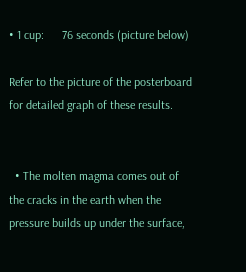• 1 cup:      76 seconds (picture below)

Refer to the picture of the posterboard for detailed graph of these results.


  • The molten magma comes out of the cracks in the earth when the pressure builds up under the surface,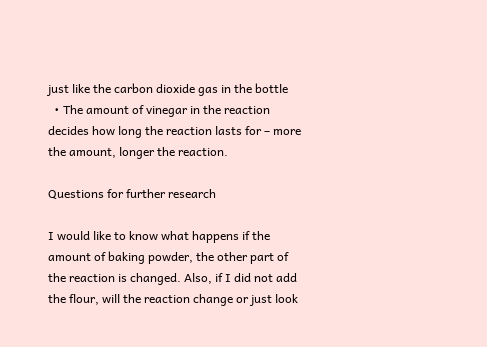just like the carbon dioxide gas in the bottle
  • The amount of vinegar in the reaction decides how long the reaction lasts for – more the amount, longer the reaction.

Questions for further research

I would like to know what happens if the amount of baking powder, the other part of the reaction is changed. Also, if I did not add the flour, will the reaction change or just look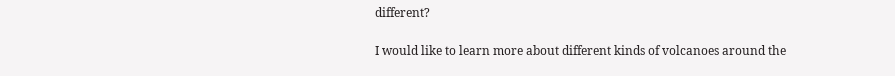different?

I would like to learn more about different kinds of volcanoes around the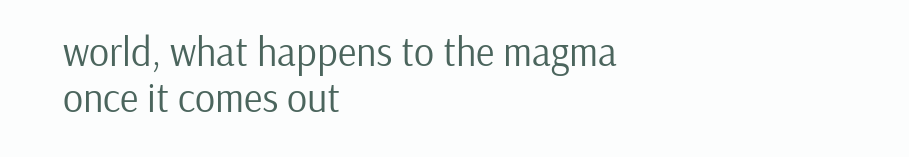world, what happens to the magma once it comes out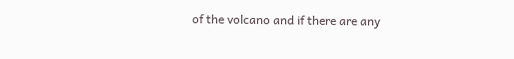of the volcano and if there are any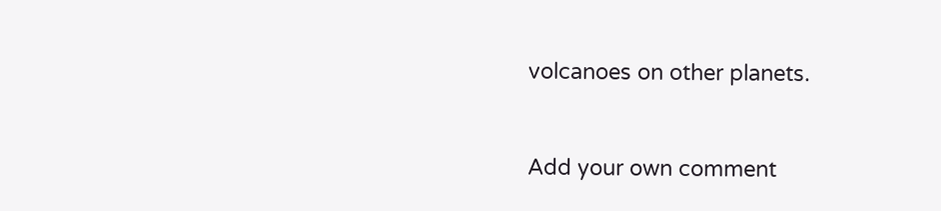volcanoes on other planets.



Add your own comment